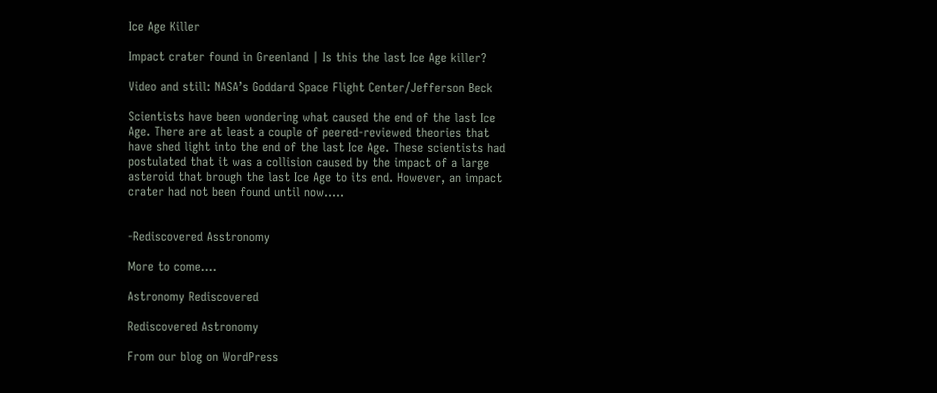Ice Age Killer

Impact crater found in Greenland | Is this the last Ice Age killer?

Video and still: NASA’s Goddard Space Flight Center/Jefferson Beck

Scientists have been wondering what caused the end of the last Ice Age. There are at least a couple of peered-reviewed theories that have shed light into the end of the last Ice Age. These scientists had postulated that it was a collision caused by the impact of a large asteroid that brough the last Ice Age to its end. However, an impact crater had not been found until now…..


-Rediscovered Asstronomy

More to come….

Astronomy Rediscovered

Rediscovered Astronomy

From our blog on WordPress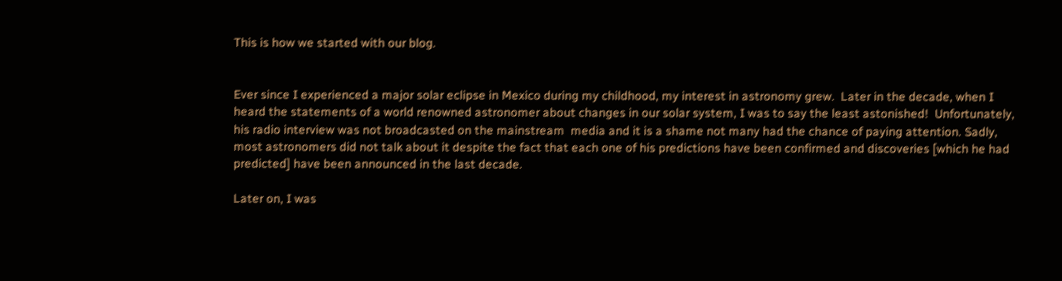This is how we started with our blog.


Ever since I experienced a major solar eclipse in Mexico during my childhood, my interest in astronomy grew.  Later in the decade, when I heard the statements of a world renowned astronomer about changes in our solar system, I was to say the least astonished!  Unfortunately, his radio interview was not broadcasted on the mainstream  media and it is a shame not many had the chance of paying attention. Sadly, most astronomers did not talk about it despite the fact that each one of his predictions have been confirmed and discoveries [which he had predicted] have been announced in the last decade.

Later on, I was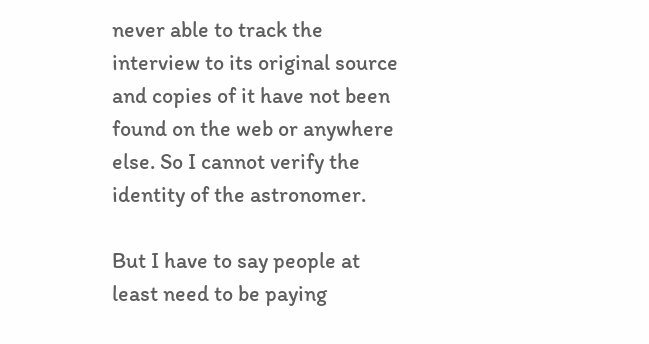never able to track the interview to its original source and copies of it have not been found on the web or anywhere else. So I cannot verify the identity of the astronomer.

But I have to say people at least need to be paying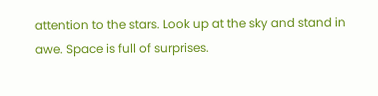attention to the stars. Look up at the sky and stand in awe. Space is full of surprises.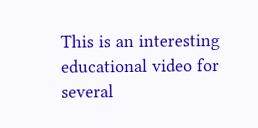This is an interesting educational video for several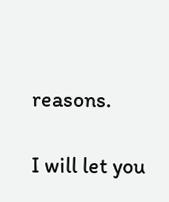reasons.

I will let you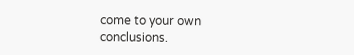come to your own conclusions.